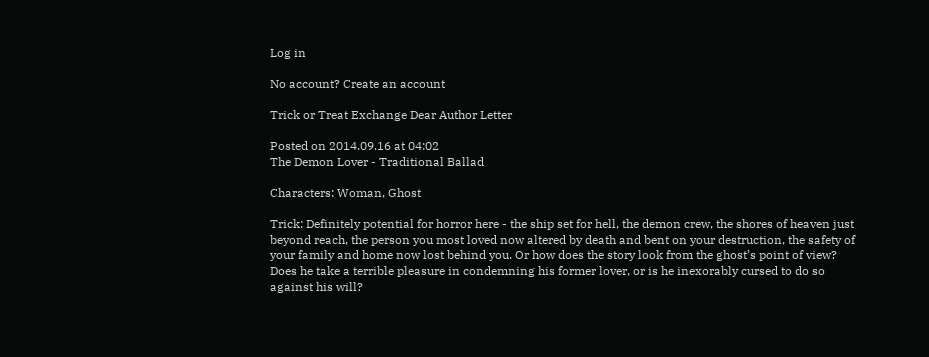Log in

No account? Create an account

Trick or Treat Exchange Dear Author Letter

Posted on 2014.09.16 at 04:02
The Demon Lover - Traditional Ballad

Characters: Woman, Ghost

Trick: Definitely potential for horror here - the ship set for hell, the demon crew, the shores of heaven just beyond reach, the person you most loved now altered by death and bent on your destruction, the safety of your family and home now lost behind you. Or how does the story look from the ghost’s point of view? Does he take a terrible pleasure in condemning his former lover, or is he inexorably cursed to do so against his will?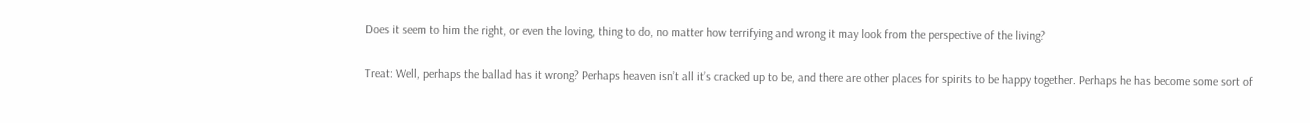Does it seem to him the right, or even the loving, thing to do, no matter how terrifying and wrong it may look from the perspective of the living?

Treat: Well, perhaps the ballad has it wrong? Perhaps heaven isn’t all it’s cracked up to be, and there are other places for spirits to be happy together. Perhaps he has become some sort of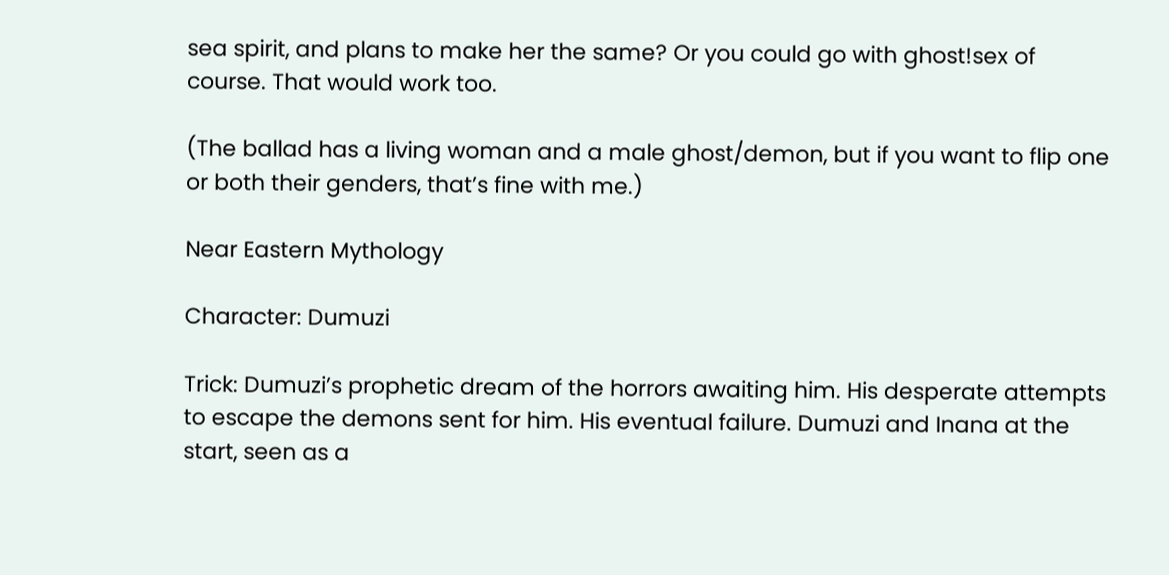sea spirit, and plans to make her the same? Or you could go with ghost!sex of course. That would work too.

(The ballad has a living woman and a male ghost/demon, but if you want to flip one or both their genders, that’s fine with me.)

Near Eastern Mythology

Character: Dumuzi

Trick: Dumuzi’s prophetic dream of the horrors awaiting him. His desperate attempts to escape the demons sent for him. His eventual failure. Dumuzi and Inana at the start, seen as a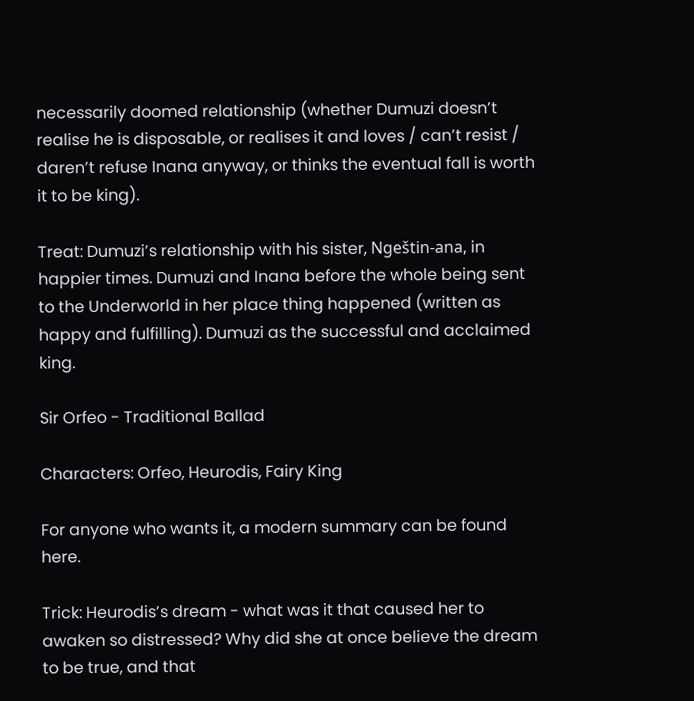necessarily doomed relationship (whether Dumuzi doesn’t realise he is disposable, or realises it and loves / can’t resist / daren’t refuse Inana anyway, or thinks the eventual fall is worth it to be king).

Treat: Dumuzi’s relationship with his sister, Ngeštin-ana, in happier times. Dumuzi and Inana before the whole being sent to the Underworld in her place thing happened (written as happy and fulfilling). Dumuzi as the successful and acclaimed king.

Sir Orfeo - Traditional Ballad

Characters: Orfeo, Heurodis, Fairy King

For anyone who wants it, a modern summary can be found here.

Trick: Heurodis’s dream - what was it that caused her to awaken so distressed? Why did she at once believe the dream to be true, and that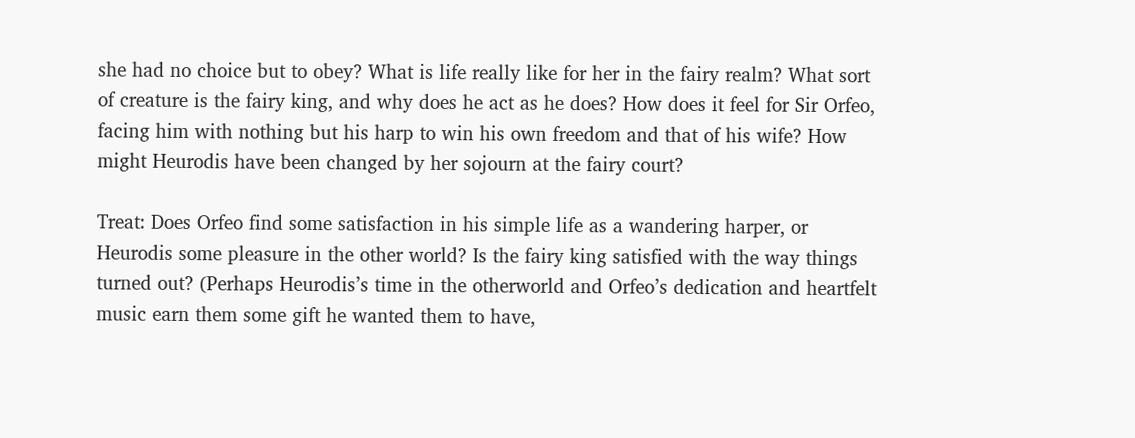she had no choice but to obey? What is life really like for her in the fairy realm? What sort of creature is the fairy king, and why does he act as he does? How does it feel for Sir Orfeo, facing him with nothing but his harp to win his own freedom and that of his wife? How might Heurodis have been changed by her sojourn at the fairy court?

Treat: Does Orfeo find some satisfaction in his simple life as a wandering harper, or Heurodis some pleasure in the other world? Is the fairy king satisfied with the way things turned out? (Perhaps Heurodis’s time in the otherworld and Orfeo’s dedication and heartfelt music earn them some gift he wanted them to have,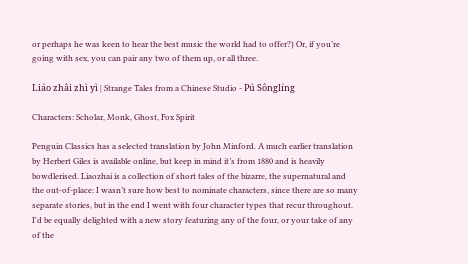or perhaps he was keen to hear the best music the world had to offer?) Or, if you’re going with sex, you can pair any two of them up, or all three.

Liáo zhâi zhì yì | Strange Tales from a Chinese Studio - Pú Sônglíng

Characters: Scholar, Monk, Ghost, Fox Spirit

Penguin Classics has a selected translation by John Minford. A much earlier translation by Herbert Giles is available online, but keep in mind it’s from 1880 and is heavily bowdlerised. Liaozhai is a collection of short tales of the bizarre, the supernatural and the out-of-place: I wasn’t sure how best to nominate characters, since there are so many separate stories, but in the end I went with four character types that recur throughout. I'd be equally delighted with a new story featuring any of the four, or your take of any of the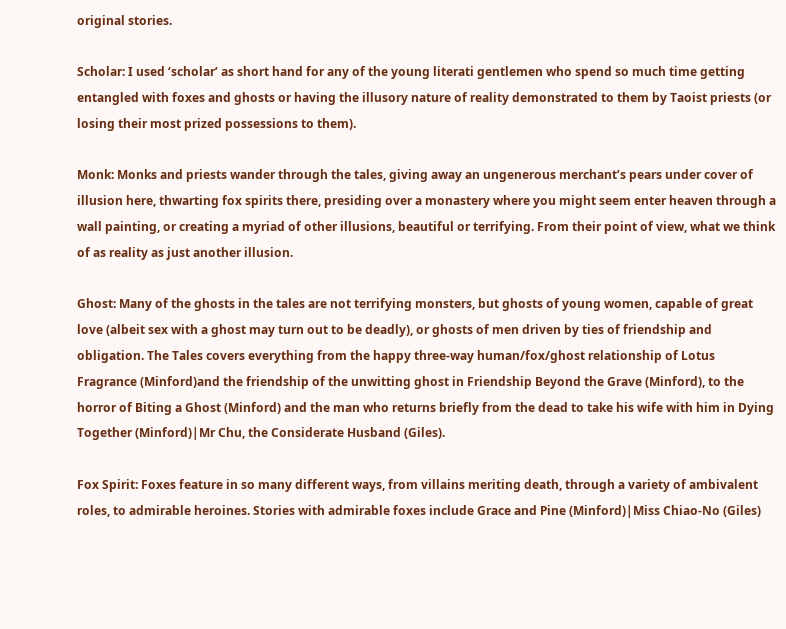original stories.

Scholar: I used ‘scholar’ as short hand for any of the young literati gentlemen who spend so much time getting entangled with foxes and ghosts or having the illusory nature of reality demonstrated to them by Taoist priests (or losing their most prized possessions to them).

Monk: Monks and priests wander through the tales, giving away an ungenerous merchant’s pears under cover of illusion here, thwarting fox spirits there, presiding over a monastery where you might seem enter heaven through a wall painting, or creating a myriad of other illusions, beautiful or terrifying. From their point of view, what we think of as reality as just another illusion.

Ghost: Many of the ghosts in the tales are not terrifying monsters, but ghosts of young women, capable of great love (albeit sex with a ghost may turn out to be deadly), or ghosts of men driven by ties of friendship and obligation. The Tales covers everything from the happy three-way human/fox/ghost relationship of Lotus Fragrance (Minford)and the friendship of the unwitting ghost in Friendship Beyond the Grave (Minford), to the horror of Biting a Ghost (Minford) and the man who returns briefly from the dead to take his wife with him in Dying Together (Minford)|Mr Chu, the Considerate Husband (Giles).

Fox Spirit: Foxes feature in so many different ways, from villains meriting death, through a variety of ambivalent roles, to admirable heroines. Stories with admirable foxes include Grace and Pine (Minford)|Miss Chiao-No (Giles)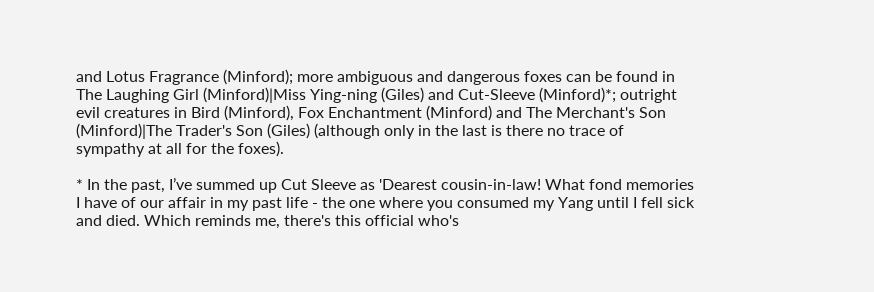and Lotus Fragrance (Minford); more ambiguous and dangerous foxes can be found in The Laughing Girl (Minford)|Miss Ying-ning (Giles) and Cut-Sleeve (Minford)*; outright evil creatures in Bird (Minford), Fox Enchantment (Minford) and The Merchant's Son (Minford)|The Trader's Son (Giles) (although only in the last is there no trace of sympathy at all for the foxes).

* In the past, I’ve summed up Cut Sleeve as 'Dearest cousin-in-law! What fond memories I have of our affair in my past life - the one where you consumed my Yang until I fell sick and died. Which reminds me, there's this official who's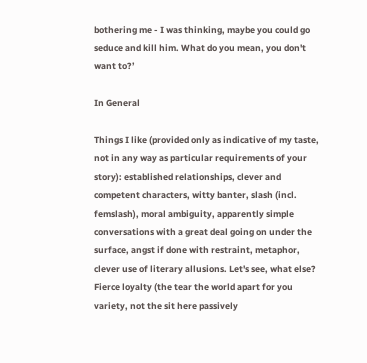bothering me - I was thinking, maybe you could go seduce and kill him. What do you mean, you don't want to?’

In General

Things I like (provided only as indicative of my taste, not in any way as particular requirements of your story): established relationships, clever and competent characters, witty banter, slash (incl. femslash), moral ambiguity, apparently simple conversations with a great deal going on under the surface, angst if done with restraint, metaphor, clever use of literary allusions. Let's see, what else? Fierce loyalty (the tear the world apart for you variety, not the sit here passively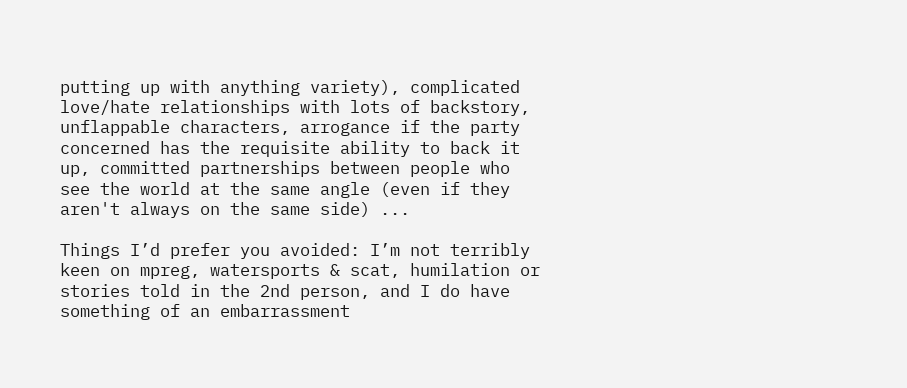putting up with anything variety), complicated love/hate relationships with lots of backstory, unflappable characters, arrogance if the party concerned has the requisite ability to back it up, committed partnerships between people who see the world at the same angle (even if they aren't always on the same side) ...

Things I’d prefer you avoided: I’m not terribly keen on mpreg, watersports & scat, humilation or stories told in the 2nd person, and I do have something of an embarrassment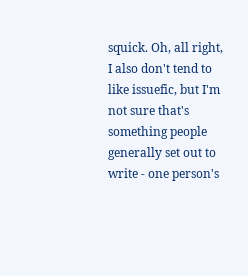squick. Oh, all right, I also don't tend to like issuefic, but I'm not sure that's something people generally set out to write - one person's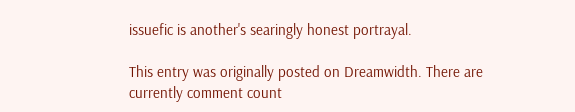issuefic is another's searingly honest portrayal.

This entry was originally posted on Dreamwidth. There are currently comment count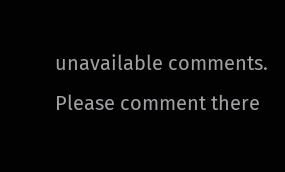unavailable comments. Please comment there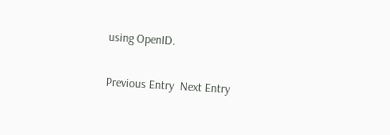using OpenID.

Previous Entry  Next Entry